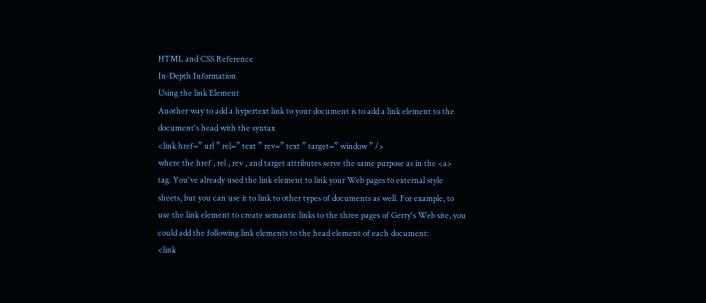HTML and CSS Reference
In-Depth Information
Using the link Element
Another way to add a hypertext link to your document is to add a link element to the
document's head with the syntax
<link href=” url ” rel=” text ” rev=” text ” target=” window ” />
where the href , rel , rev , and target attributes serve the same purpose as in the <a>
tag. You've already used the link element to link your Web pages to external style
sheets, but you can use it to link to other types of documents as well. For example, to
use the link element to create semantic links to the three pages of Gerry's Web site, you
could add the following link elements to the head element of each document:
<link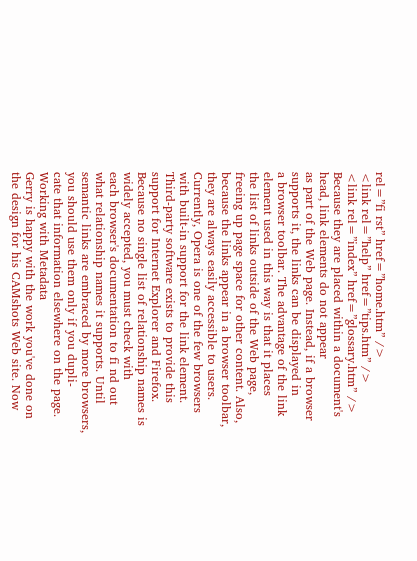rel=”fi rst” href=”home.htm” />
<link rel=”help” href=”tips.htm” />
<link rel=”index” href=”glossary.htm” />
Because they are placed within a document's head, link elements do not appear
as part of the Web page. Instead, if a browser supports it, the links can be displayed in
a browser toolbar. The advantage of the link element used in this way is that it places
the list of links outside of the Web page, freeing up page space for other content. Also,
because the links appear in a browser toolbar, they are always easily accessible to users.
Currently, Opera is one of the few browsers with built-in support for the link element.
Third-party software exists to provide this support for Internet Explorer and Firefox.
Because no single list of relationship names is widely accepted, you must check with
each browser's documentation to fi nd out what relationship names it supports. Until
semantic links are embraced by more browsers, you should use them only if you dupli-
cate that information elsewhere on the page.
Working with Metadata
Gerry is happy with the work you've done on the design for his CAMshots Web site. Now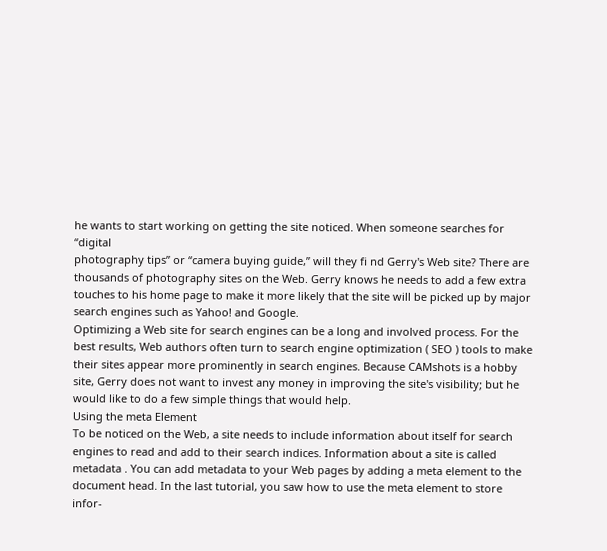he wants to start working on getting the site noticed. When someone searches for “digital
photography tips” or “camera buying guide,” will they fi nd Gerry's Web site? There are
thousands of photography sites on the Web. Gerry knows he needs to add a few extra
touches to his home page to make it more likely that the site will be picked up by major
search engines such as Yahoo! and Google.
Optimizing a Web site for search engines can be a long and involved process. For the
best results, Web authors often turn to search engine optimization ( SEO ) tools to make
their sites appear more prominently in search engines. Because CAMshots is a hobby
site, Gerry does not want to invest any money in improving the site's visibility; but he
would like to do a few simple things that would help.
Using the meta Element
To be noticed on the Web, a site needs to include information about itself for search
engines to read and add to their search indices. Information about a site is called
metadata . You can add metadata to your Web pages by adding a meta element to the
document head. In the last tutorial, you saw how to use the meta element to store infor-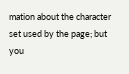mation about the character set used by the page; but you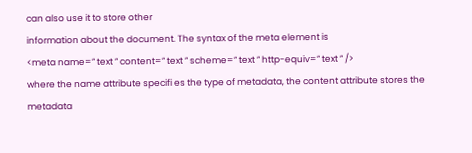can also use it to store other
information about the document. The syntax of the meta element is
<meta name=” text ” content=” text ” scheme=” text ” http-equiv=” text ” />
where the name attribute specifi es the type of metadata, the content attribute stores the
metadata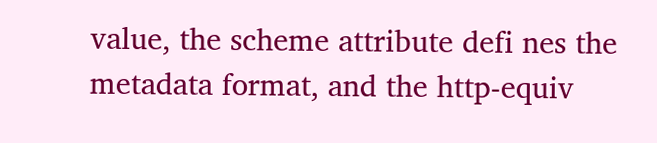value, the scheme attribute defi nes the metadata format, and the http-equiv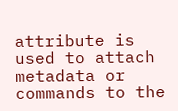attribute is used to attach metadata or commands to the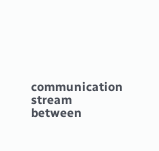communication stream between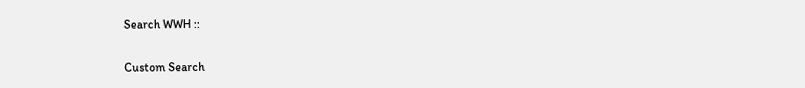Search WWH ::

Custom Search